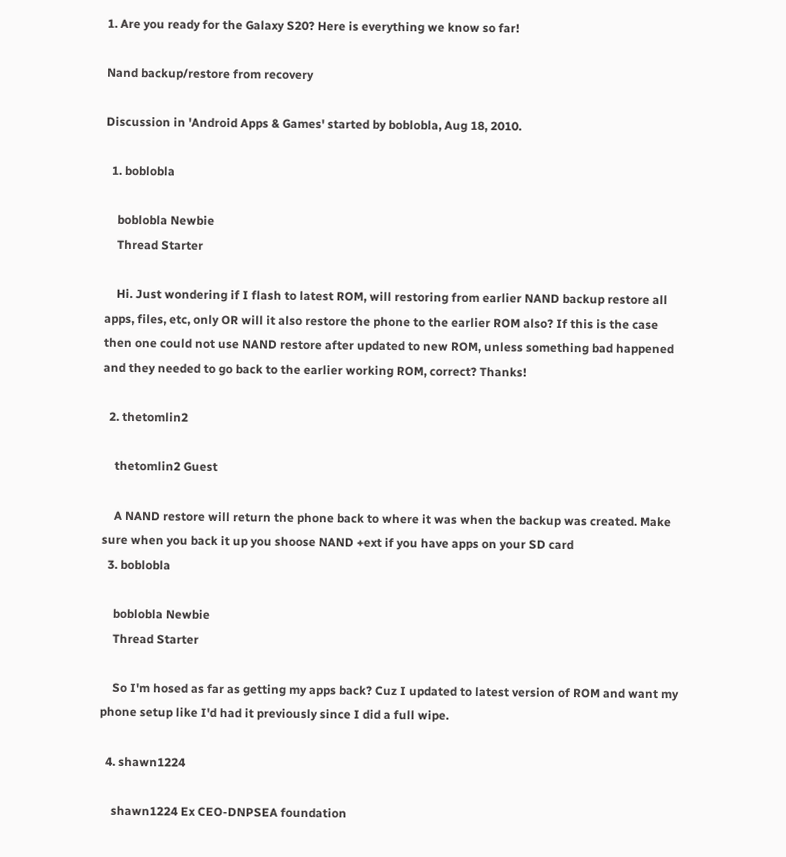1. Are you ready for the Galaxy S20? Here is everything we know so far!

Nand backup/restore from recovery

Discussion in 'Android Apps & Games' started by boblobla, Aug 18, 2010.

  1. boblobla

    boblobla Newbie
    Thread Starter

    Hi. Just wondering if I flash to latest ROM, will restoring from earlier NAND backup restore all apps, files, etc, only OR will it also restore the phone to the earlier ROM also? If this is the case then one could not use NAND restore after updated to new ROM, unless something bad happened and they needed to go back to the earlier working ROM, correct? Thanks!

  2. thetomlin2

    thetomlin2 Guest

    A NAND restore will return the phone back to where it was when the backup was created. Make sure when you back it up you shoose NAND +ext if you have apps on your SD card
  3. boblobla

    boblobla Newbie
    Thread Starter

    So I'm hosed as far as getting my apps back? Cuz I updated to latest version of ROM and want my phone setup like I'd had it previously since I did a full wipe.

  4. shawn1224

    shawn1224 Ex CEO-DNPSEA foundation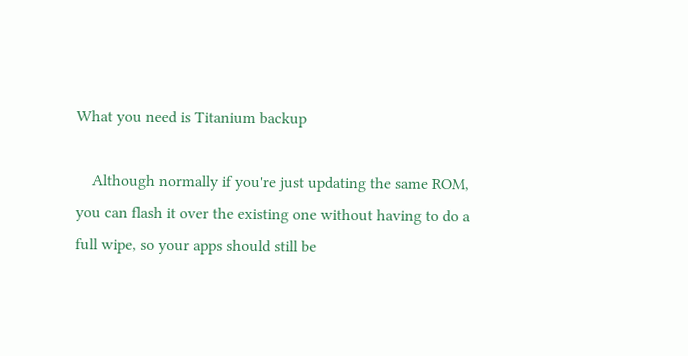What you need is Titanium backup

    Although normally if you're just updating the same ROM, you can flash it over the existing one without having to do a full wipe, so your apps should still be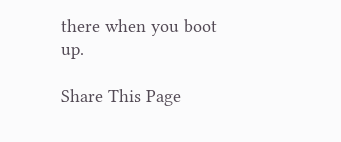there when you boot up.

Share This Page